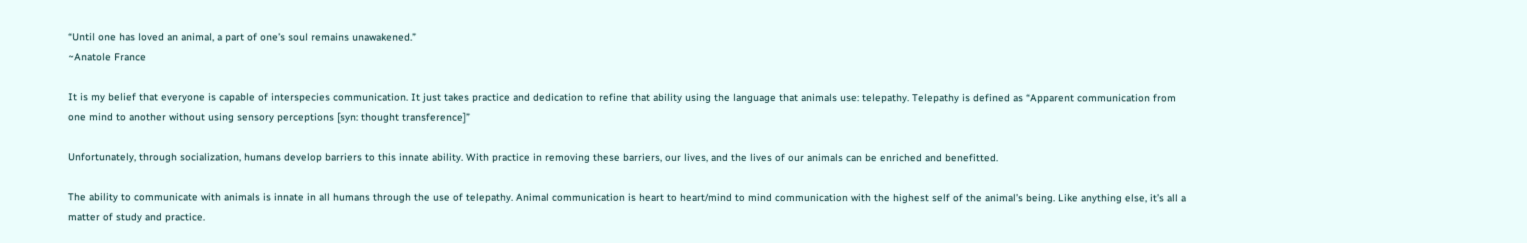“Until one has loved an animal, a part of one’s soul remains unawakened.”
~Anatole France

It is my belief that everyone is capable of interspecies communication. It just takes practice and dedication to refine that ability using the language that animals use: telepathy. Telepathy is defined as “Apparent communication from one mind to another without using sensory perceptions [syn: thought transference]”

Unfortunately, through socialization, humans develop barriers to this innate ability. With practice in removing these barriers, our lives, and the lives of our animals can be enriched and benefitted.

The ability to communicate with animals is innate in all humans through the use of telepathy. Animal communication is heart to heart/mind to mind communication with the highest self of the animal’s being. Like anything else, it’s all a matter of study and practice.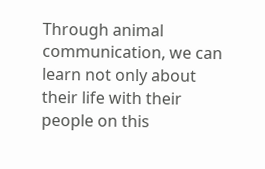Through animal communication, we can learn not only about their life with their people on this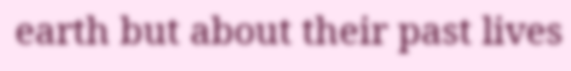earth but about their past lives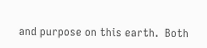and purpose on this earth.  Both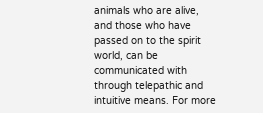animals who are alive, and those who have passed on to the spirit world, can be communicated with through telepathic and intuitive means. For more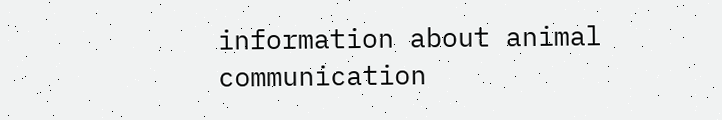information about animal communication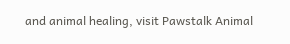and animal healing, visit Pawstalk Animal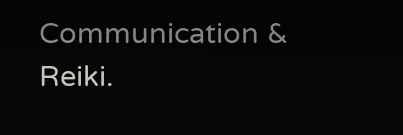Communication & Reiki.